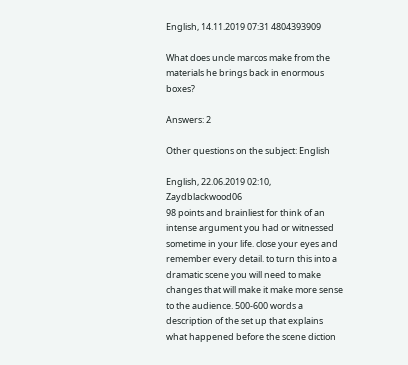English, 14.11.2019 07:31 4804393909

What does uncle marcos make from the materials he brings back in enormous boxes?

Answers: 2

Other questions on the subject: English

English, 22.06.2019 02:10, Zaydblackwood06
98 points and brainliest for think of an intense argument you had or witnessed sometime in your life. close your eyes and remember every detail. to turn this into a dramatic scene you will need to make changes that will make it make more sense to the audience. 500-600 words a description of the set up that explains what happened before the scene diction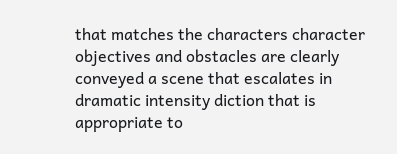that matches the characters character objectives and obstacles are clearly conveyed a scene that escalates in dramatic intensity diction that is appropriate to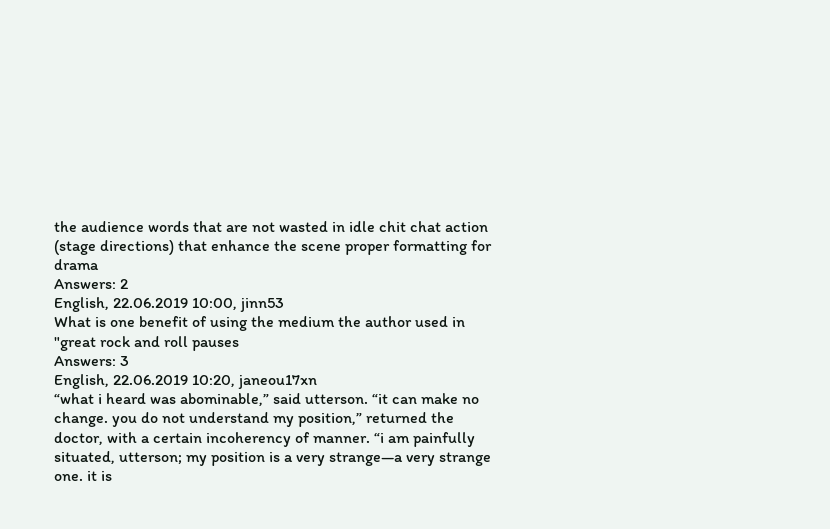the audience words that are not wasted in idle chit chat action (stage directions) that enhance the scene proper formatting for drama
Answers: 2
English, 22.06.2019 10:00, jinn53
What is one benefit of using the medium the author used in "great rock and roll pauses
Answers: 3
English, 22.06.2019 10:20, janeou17xn
“what i heard was abominable,” said utterson. “it can make no change. you do not understand my position,” returned the doctor, with a certain incoherency of manner. “i am painfully situated, utterson; my position is a very strange—a very strange one. it is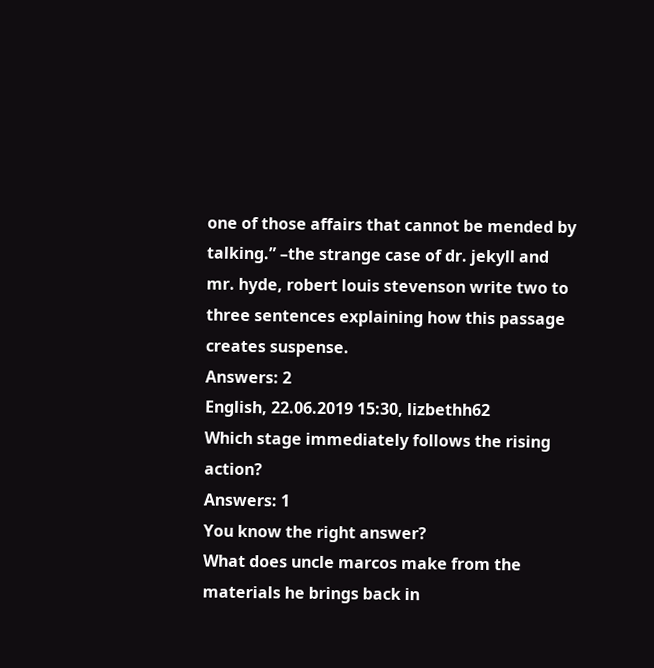one of those affairs that cannot be mended by talking.” –the strange case of dr. jekyll and mr. hyde, robert louis stevenson write two to three sentences explaining how this passage creates suspense.
Answers: 2
English, 22.06.2019 15:30, lizbethh62
Which stage immediately follows the rising action?
Answers: 1
You know the right answer?
What does uncle marcos make from the materials he brings back in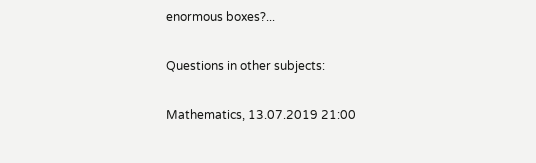enormous boxes?...

Questions in other subjects:

Mathematics, 13.07.2019 21:00